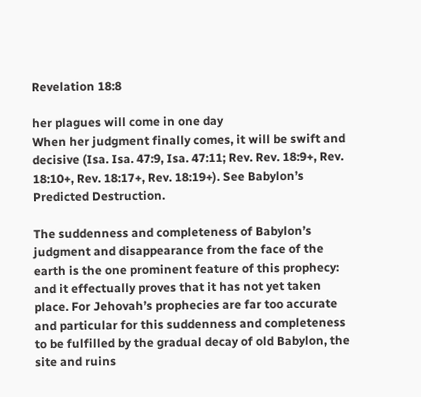Revelation 18:8

her plagues will come in one day
When her judgment finally comes, it will be swift and decisive (Isa. Isa. 47:9, Isa. 47:11; Rev. Rev. 18:9+, Rev. 18:10+, Rev. 18:17+, Rev. 18:19+). See Babylon’s Predicted Destruction.

The suddenness and completeness of Babylon’s judgment and disappearance from the face of the earth is the one prominent feature of this prophecy: and it effectually proves that it has not yet taken place. For Jehovah’s prophecies are far too accurate and particular for this suddenness and completeness to be fulfilled by the gradual decay of old Babylon, the site and ruins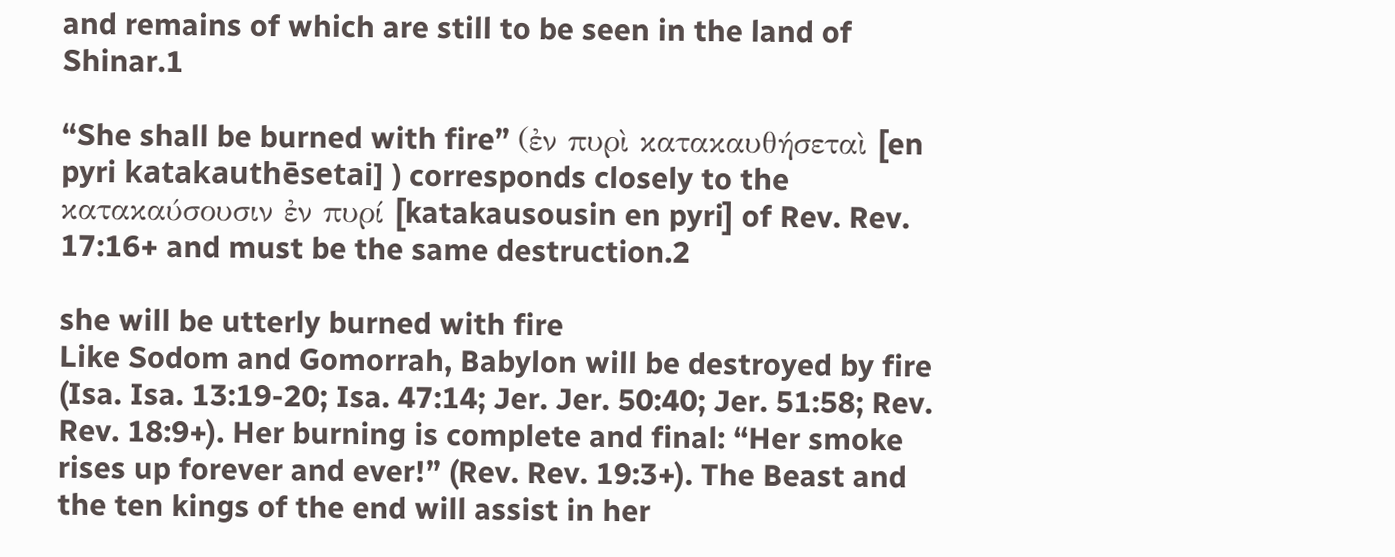and remains of which are still to be seen in the land of Shinar.1

“She shall be burned with fire” (ἐν πυρὶ κατακαυθήσεταὶ [en pyri katakauthēsetai] ) corresponds closely to the κατακαύσουσιν ἐν πυρί [katakausousin en pyri] of Rev. Rev. 17:16+ and must be the same destruction.2

she will be utterly burned with fire
Like Sodom and Gomorrah, Babylon will be destroyed by fire (Isa. Isa. 13:19-20; Isa. 47:14; Jer. Jer. 50:40; Jer. 51:58; Rev. Rev. 18:9+). Her burning is complete and final: “Her smoke rises up forever and ever!” (Rev. Rev. 19:3+). The Beast and the ten kings of the end will assist in her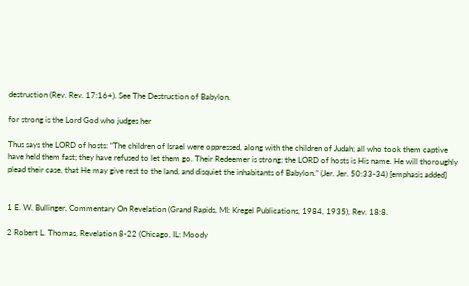destruction (Rev. Rev. 17:16+). See The Destruction of Babylon.

for strong is the Lord God who judges her

Thus says the LORD of hosts: “The children of Israel were oppressed, along with the children of Judah; all who took them captive have held them fast; they have refused to let them go. Their Redeemer is strong; the LORD of hosts is His name. He will thoroughly plead their case, that He may give rest to the land, and disquiet the inhabitants of Babylon.” (Jer. Jer. 50:33-34) [emphasis added]


1 E. W. Bullinger, Commentary On Revelation (Grand Rapids, MI: Kregel Publications, 1984, 1935), Rev. 18:8.

2 Robert L. Thomas, Revelation 8-22 (Chicago, IL: Moody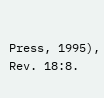Press, 1995), Rev. 18:8.